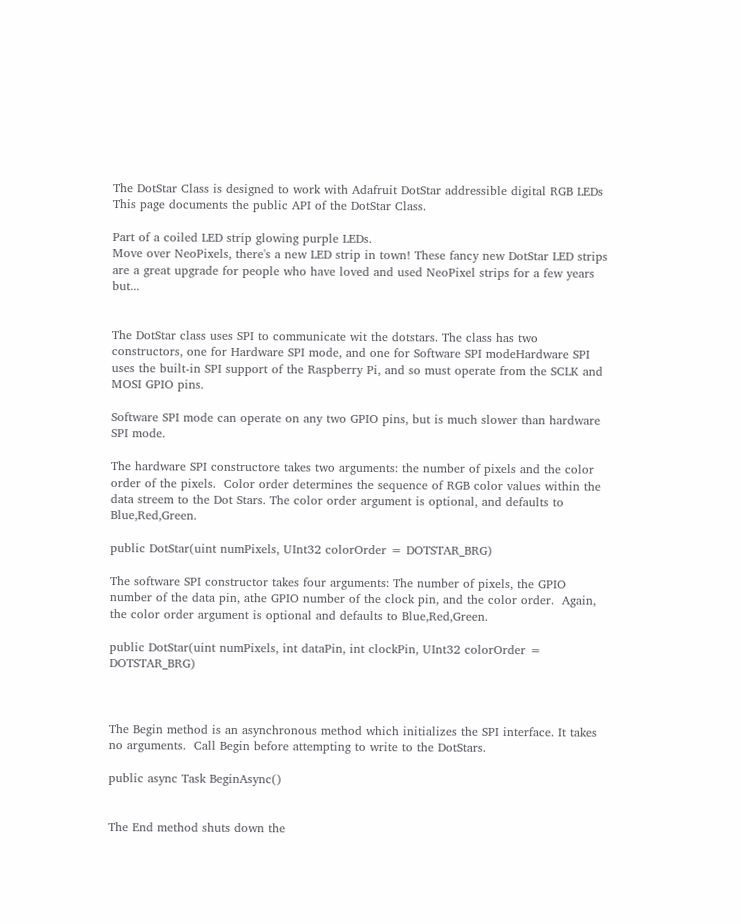The DotStar Class is designed to work with Adafruit DotStar addressible digital RGB LEDs This page documents the public API of the DotStar Class.

Part of a coiled LED strip glowing purple LEDs.
Move over NeoPixels, there's a new LED strip in town! These fancy new DotStar LED strips are a great upgrade for people who have loved and used NeoPixel strips for a few years but...


The DotStar class uses SPI to communicate wit the dotstars. The class has two constructors, one for Hardware SPI mode, and one for Software SPI modeHardware SPI uses the built-in SPI support of the Raspberry Pi, and so must operate from the SCLK and MOSI GPIO pins.

Software SPI mode can operate on any two GPIO pins, but is much slower than hardware SPI mode.

The hardware SPI constructore takes two arguments: the number of pixels and the color order of the pixels.  Color order determines the sequence of RGB color values within the data streem to the Dot Stars. The color order argument is optional, and defaults to Blue,Red,Green.

public DotStar(uint numPixels, UInt32 colorOrder = DOTSTAR_BRG)

The software SPI constructor takes four arguments: The number of pixels, the GPIO number of the data pin, athe GPIO number of the clock pin, and the color order.  Again, the color order argument is optional and defaults to Blue,Red,Green.

public DotStar(uint numPixels, int dataPin, int clockPin, UInt32 colorOrder = DOTSTAR_BRG)



The Begin method is an asynchronous method which initializes the SPI interface. It takes no arguments.  Call Begin before attempting to write to the DotStars.

public async Task BeginAsync()


The End method shuts down the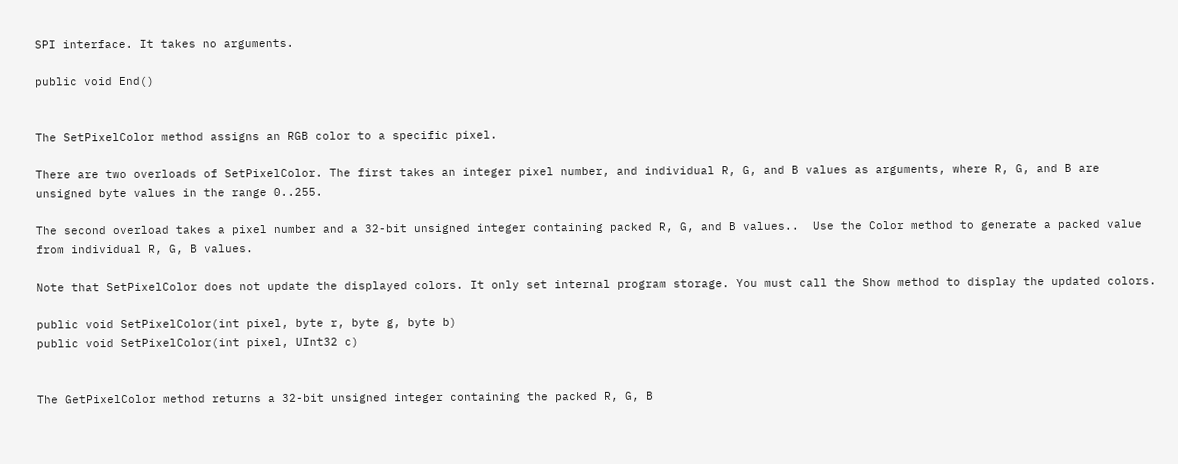SPI interface. It takes no arguments.

public void End()


The SetPixelColor method assigns an RGB color to a specific pixel.

There are two overloads of SetPixelColor. The first takes an integer pixel number, and individual R, G, and B values as arguments, where R, G, and B are unsigned byte values in the range 0..255.

The second overload takes a pixel number and a 32-bit unsigned integer containing packed R, G, and B values..  Use the Color method to generate a packed value from individual R, G, B values.

Note that SetPixelColor does not update the displayed colors. It only set internal program storage. You must call the Show method to display the updated colors.

public void SetPixelColor(int pixel, byte r, byte g, byte b)
public void SetPixelColor(int pixel, UInt32 c)


The GetPixelColor method returns a 32-bit unsigned integer containing the packed R, G, B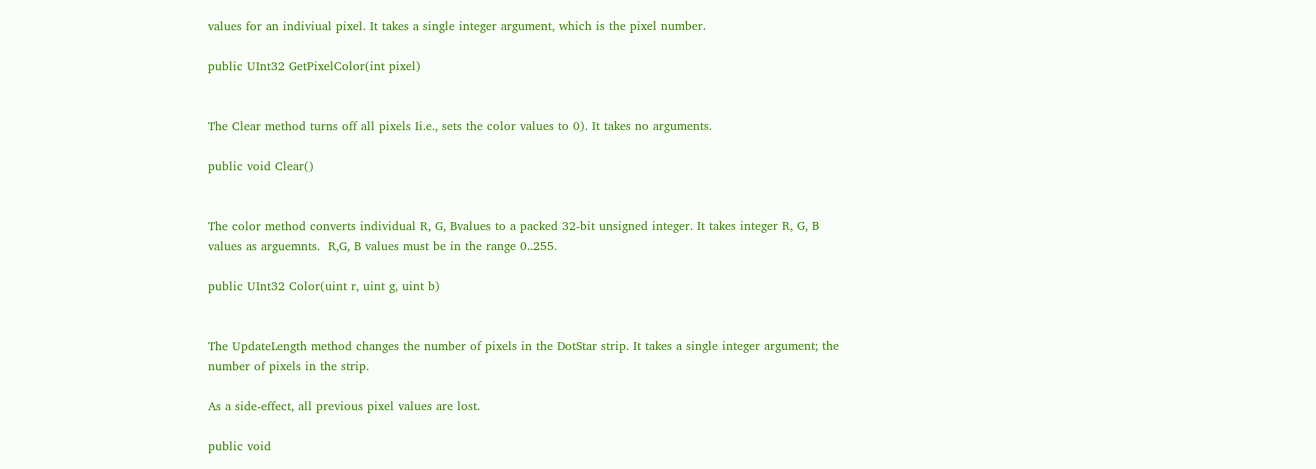values for an indiviual pixel. It takes a single integer argument, which is the pixel number.

public UInt32 GetPixelColor(int pixel)


The Clear method turns off all pixels Ii.e., sets the color values to 0). It takes no arguments.

public void Clear()


The color method converts individual R, G, Bvalues to a packed 32-bit unsigned integer. It takes integer R, G, B values as arguemnts.  R,G, B values must be in the range 0..255.

public UInt32 Color(uint r, uint g, uint b)


The UpdateLength method changes the number of pixels in the DotStar strip. It takes a single integer argument; the number of pixels in the strip.

As a side-effect, all previous pixel values are lost.

public void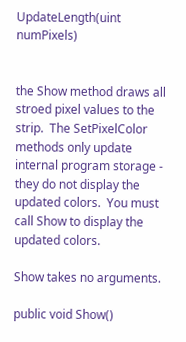UpdateLength(uint numPixels)


the Show method draws all stroed pixel values to the strip.  The SetPixelColor methods only update internal program storage - they do not display the updated colors.  You must call Show to display the updated colors.

Show takes no arguments.

public void Show()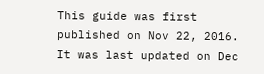This guide was first published on Nov 22, 2016. It was last updated on Dec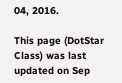04, 2016.

This page (DotStar Class) was last updated on Sep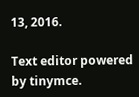13, 2016.

Text editor powered by tinymce.